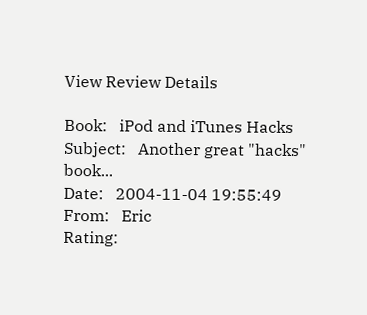View Review Details

Book:   iPod and iTunes Hacks
Subject:   Another great "hacks" book...
Date:   2004-11-04 19:55:49
From:   Eric
Rating: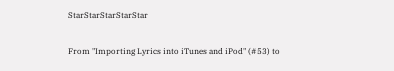StarStarStarStarStar

From "Importing Lyrics into iTunes and iPod" (#53) to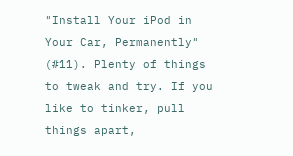"Install Your iPod in Your Car, Permanently" (#11). Plenty of things to tweak and try. If you like to tinker, pull things apart,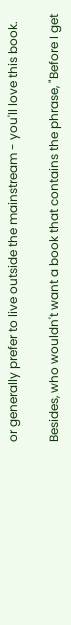or generally prefer to live outside the mainstream - you'll love this book.

Besides, who wouldn't want a book that contains the phrase, "Before I get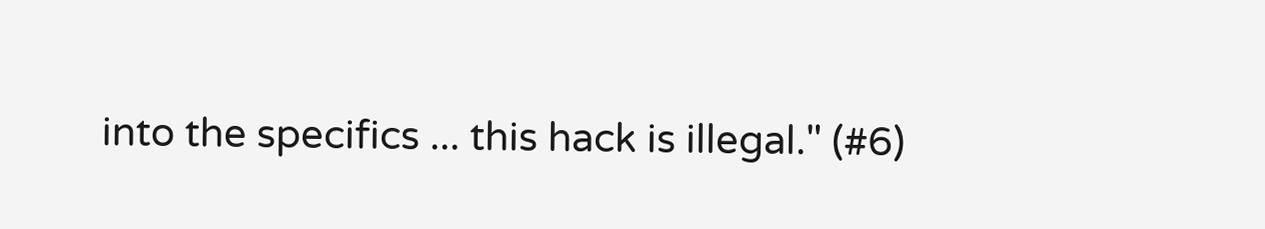into the specifics ... this hack is illegal." (#6)